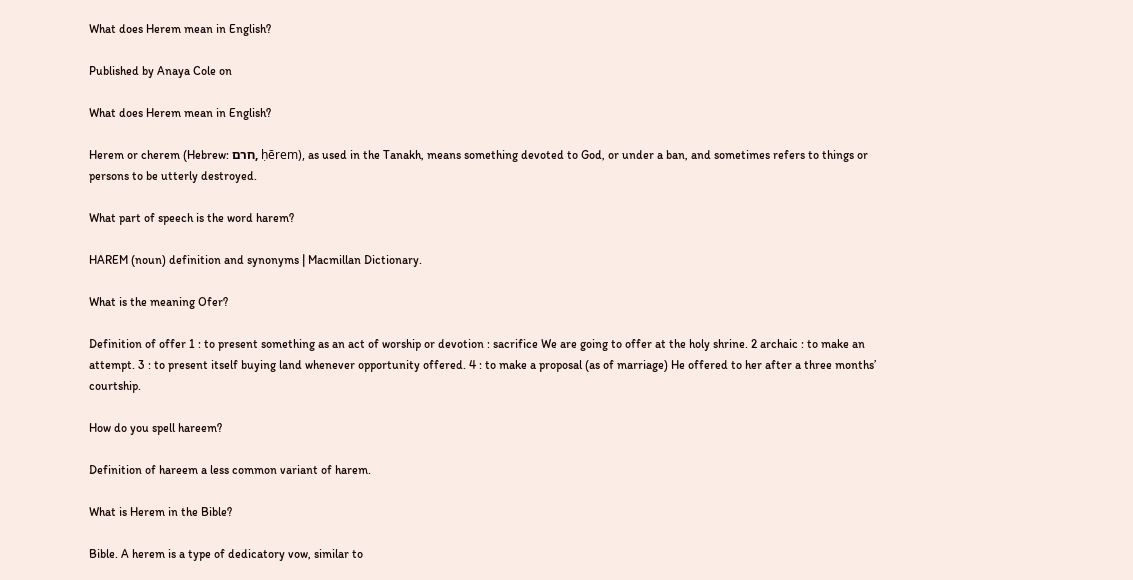What does Herem mean in English?

Published by Anaya Cole on

What does Herem mean in English?

Herem or cherem (Hebrew: חרם, ḥērem), as used in the Tanakh, means something devoted to God, or under a ban, and sometimes refers to things or persons to be utterly destroyed.

What part of speech is the word harem?

HAREM (noun) definition and synonyms | Macmillan Dictionary.

What is the meaning Ofer?

Definition of offer 1 : to present something as an act of worship or devotion : sacrifice We are going to offer at the holy shrine. 2 archaic : to make an attempt. 3 : to present itself buying land whenever opportunity offered. 4 : to make a proposal (as of marriage) He offered to her after a three months’ courtship.

How do you spell hareem?

Definition of hareem a less common variant of harem.

What is Herem in the Bible?

Bible. A herem is a type of dedicatory vow, similar to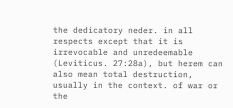the dedicatory neder. in all respects except that it is irrevocable and unredeemable (Leviticus. 27:28a), but herem can also mean total destruction, usually in the context. of war or the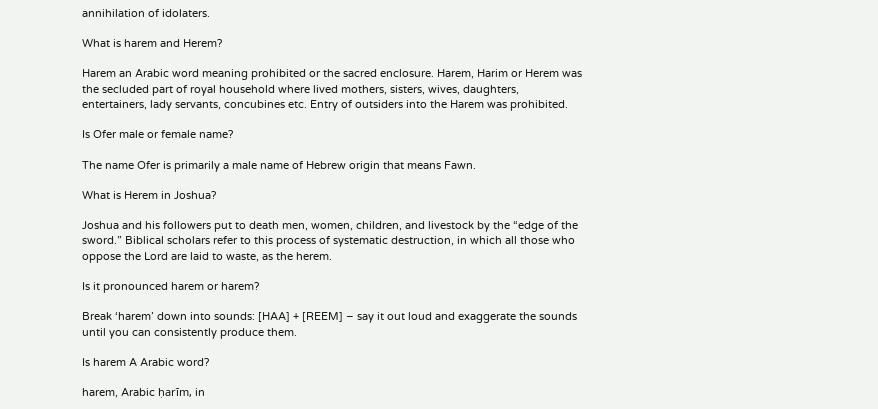annihilation of idolaters.

What is harem and Herem?

Harem an Arabic word meaning prohibited or the sacred enclosure. Harem, Harim or Herem was the secluded part of royal household where lived mothers, sisters, wives, daughters, entertainers, lady servants, concubines etc. Entry of outsiders into the Harem was prohibited.

Is Ofer male or female name?

The name Ofer is primarily a male name of Hebrew origin that means Fawn.

What is Herem in Joshua?

Joshua and his followers put to death men, women, children, and livestock by the “edge of the sword.” Biblical scholars refer to this process of systematic destruction, in which all those who oppose the Lord are laid to waste, as the herem.

Is it pronounced harem or harem?

Break ‘harem’ down into sounds: [HAA] + [REEM] – say it out loud and exaggerate the sounds until you can consistently produce them.

Is harem A Arabic word?

harem, Arabic ḥarīm, in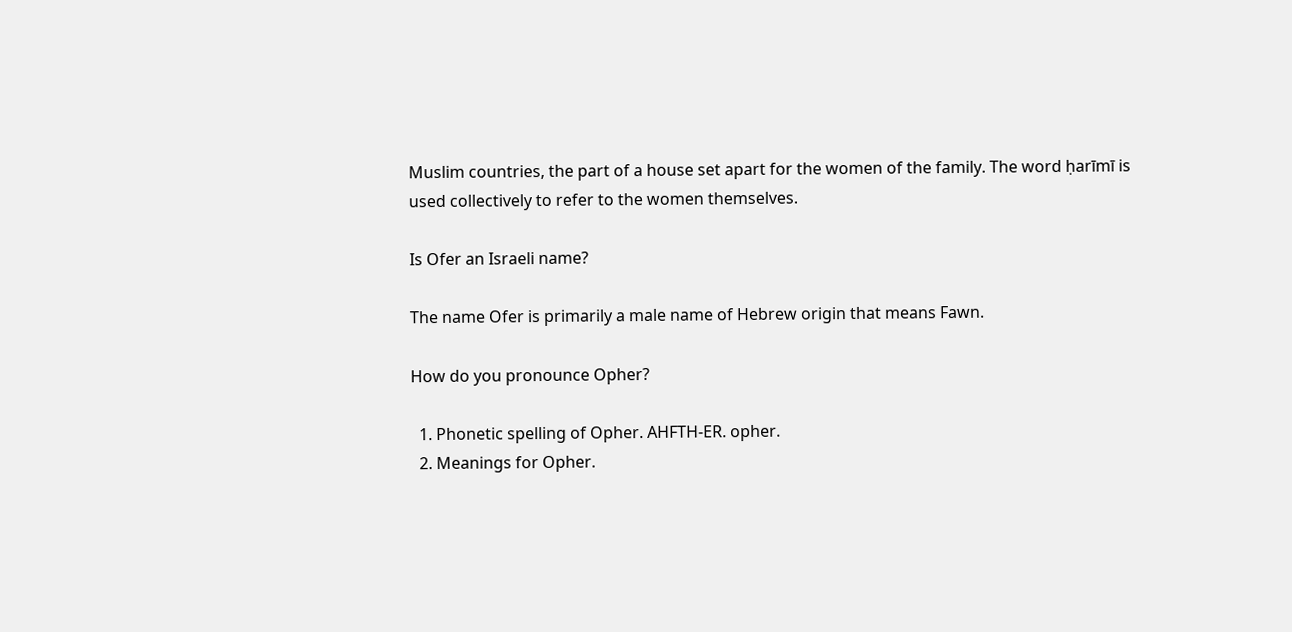Muslim countries, the part of a house set apart for the women of the family. The word ḥarīmī is used collectively to refer to the women themselves.

Is Ofer an Israeli name?

The name Ofer is primarily a male name of Hebrew origin that means Fawn.

How do you pronounce Opher?

  1. Phonetic spelling of Opher. AHFTH-ER. opher.
  2. Meanings for Opher.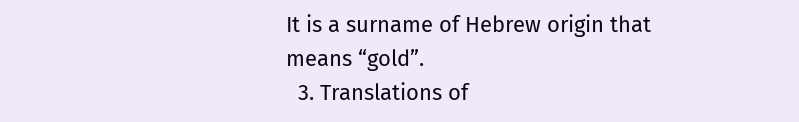It is a surname of Hebrew origin that means “gold”.
  3. Translations of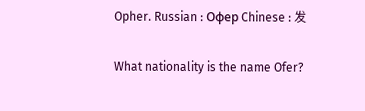Opher. Russian : Офер Chinese : 发

What nationality is the name Ofer?